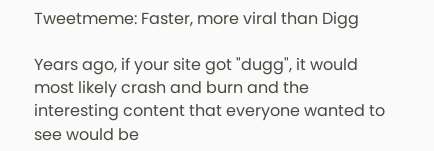Tweetmeme: Faster, more viral than Digg

Years ago, if your site got "dugg", it would most likely crash and burn and the interesting content that everyone wanted to see would be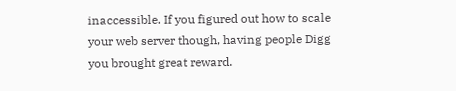inaccessible. If you figured out how to scale your web server though, having people Digg you brought great reward.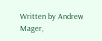Written by Andrew Mager,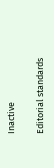Inactive

Editorial standards